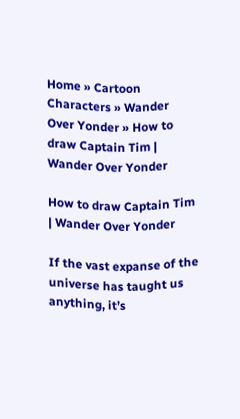Home » Cartoon Characters » Wander Over Yonder » How to draw Captain Tim | Wander Over Yonder

How to draw Captain Tim | Wander Over Yonder

If the vast expanse of the universe has taught us anything, it’s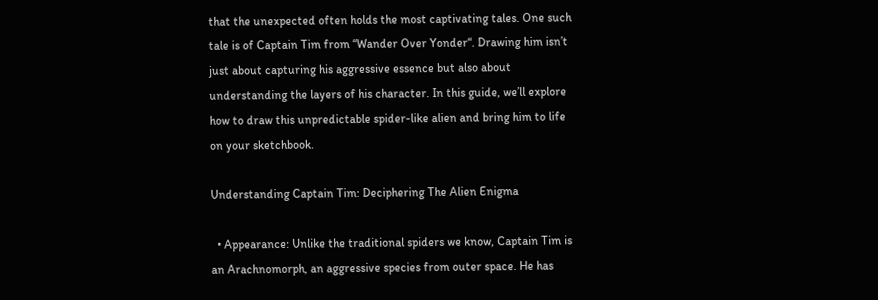that the unexpected often holds the most captivating tales. One such tale is of Captain Tim from “Wander Over Yonder“. Drawing him isn’t just about capturing his aggressive essence but also about understanding the layers of his character. In this guide, we’ll explore how to draw this unpredictable spider-like alien and bring him to life on your sketchbook.

Understanding Captain Tim: Deciphering The Alien Enigma

  • Appearance: Unlike the traditional spiders we know, Captain Tim is an Arachnomorph, an aggressive species from outer space. He has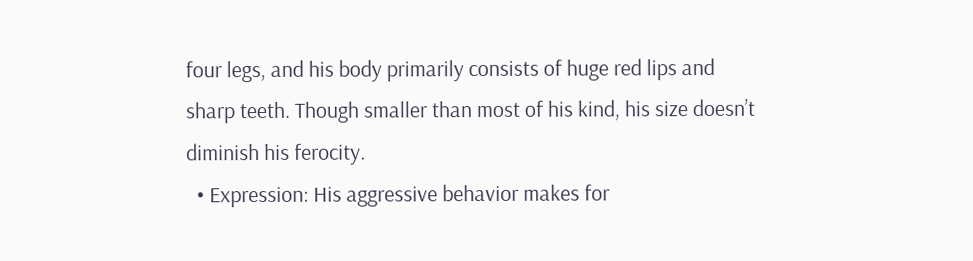four legs, and his body primarily consists of huge red lips and sharp teeth. Though smaller than most of his kind, his size doesn’t diminish his ferocity.
  • Expression: His aggressive behavior makes for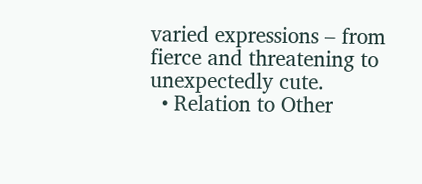varied expressions – from fierce and threatening to unexpectedly cute.
  • Relation to Other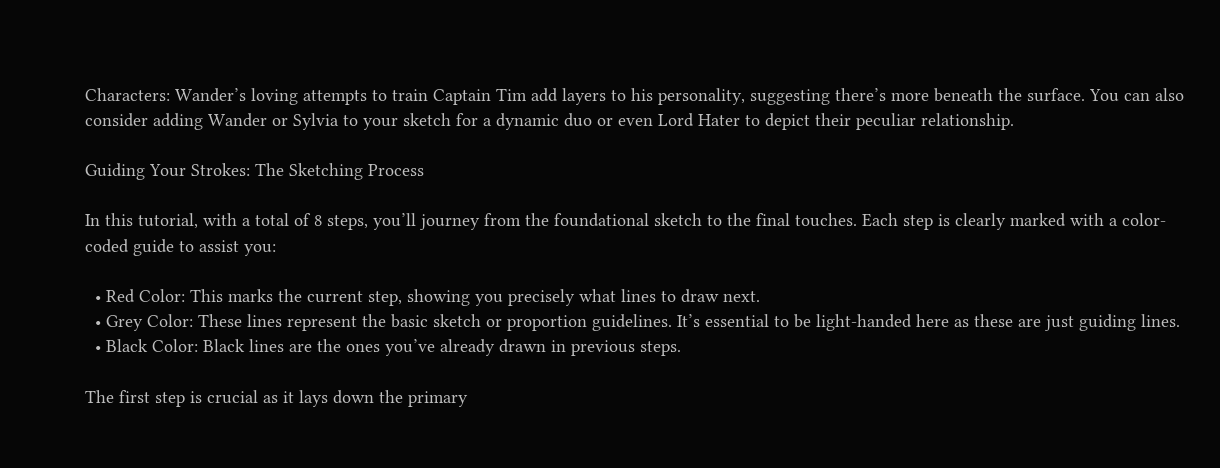Characters: Wander’s loving attempts to train Captain Tim add layers to his personality, suggesting there’s more beneath the surface. You can also consider adding Wander or Sylvia to your sketch for a dynamic duo or even Lord Hater to depict their peculiar relationship.

Guiding Your Strokes: The Sketching Process

In this tutorial, with a total of 8 steps, you’ll journey from the foundational sketch to the final touches. Each step is clearly marked with a color-coded guide to assist you:

  • Red Color: This marks the current step, showing you precisely what lines to draw next.
  • Grey Color: These lines represent the basic sketch or proportion guidelines. It’s essential to be light-handed here as these are just guiding lines.
  • Black Color: Black lines are the ones you’ve already drawn in previous steps.

The first step is crucial as it lays down the primary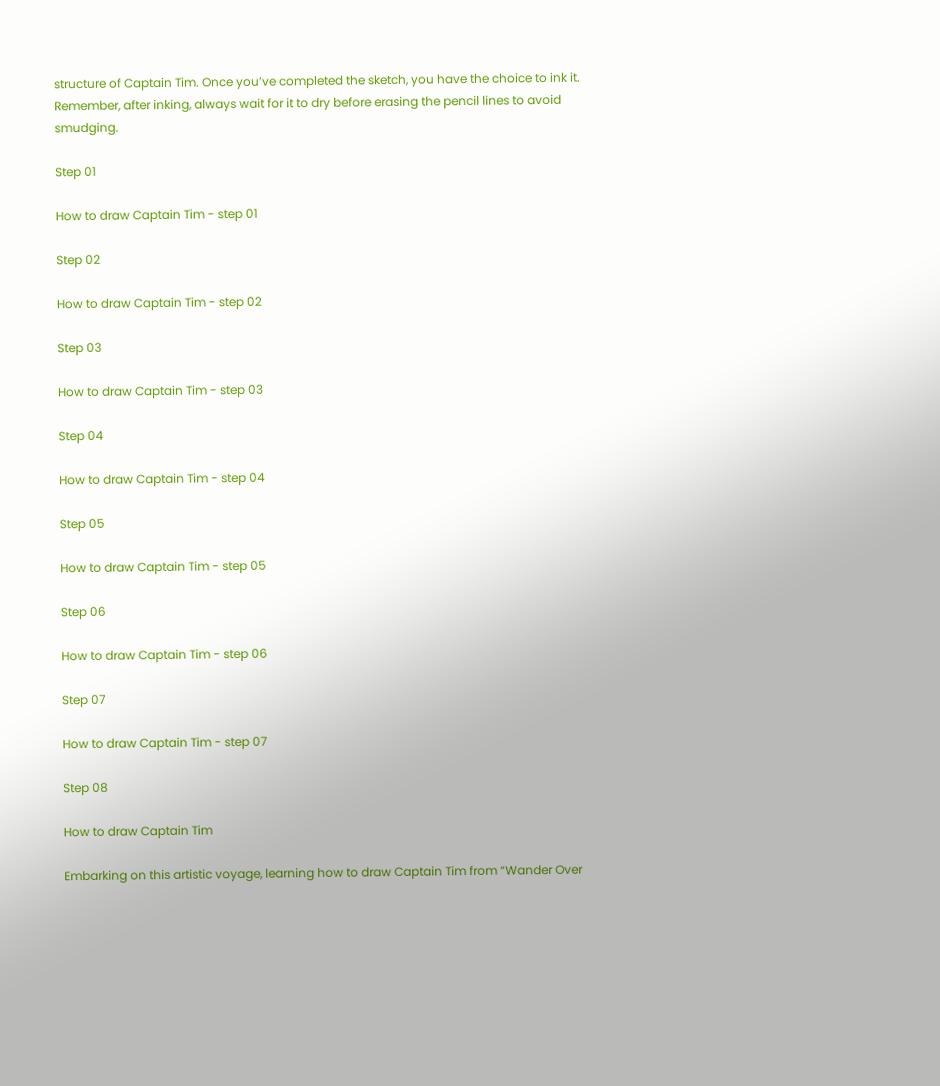structure of Captain Tim. Once you’ve completed the sketch, you have the choice to ink it. Remember, after inking, always wait for it to dry before erasing the pencil lines to avoid smudging.

Step 01

How to draw Captain Tim - step 01

Step 02

How to draw Captain Tim - step 02

Step 03

How to draw Captain Tim - step 03

Step 04

How to draw Captain Tim - step 04

Step 05

How to draw Captain Tim - step 05

Step 06

How to draw Captain Tim - step 06

Step 07

How to draw Captain Tim - step 07

Step 08

How to draw Captain Tim

Embarking on this artistic voyage, learning how to draw Captain Tim from “Wander Over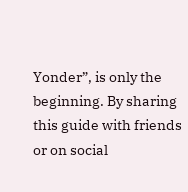Yonder”, is only the beginning. By sharing this guide with friends or on social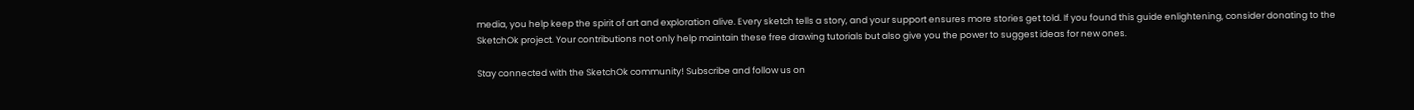media, you help keep the spirit of art and exploration alive. Every sketch tells a story, and your support ensures more stories get told. If you found this guide enlightening, consider donating to the SketchOk project. Your contributions not only help maintain these free drawing tutorials but also give you the power to suggest ideas for new ones.

Stay connected with the SketchOk community! Subscribe and follow us on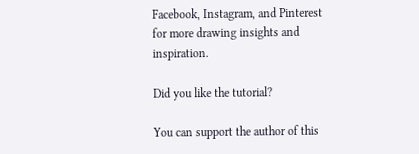Facebook, Instagram, and Pinterest for more drawing insights and inspiration.

Did you like the tutorial?

You can support the author of this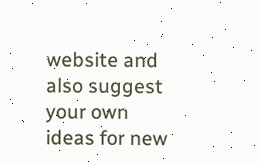website and also suggest your own ideas for new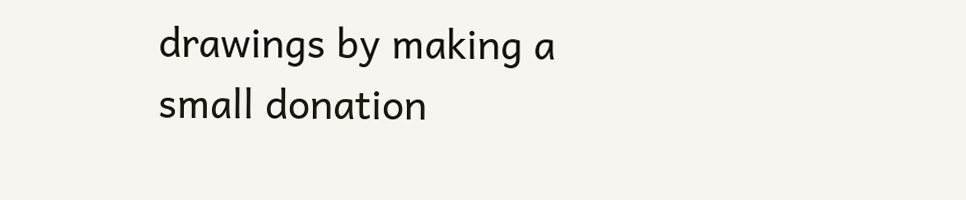drawings by making a small donation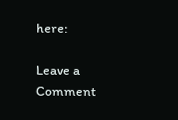here:

Leave a Comment